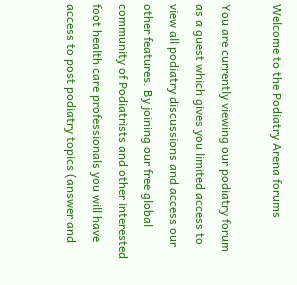Welcome to the Podiatry Arena forums

You are currently viewing our podiatry forum as a guest which gives you limited access to view all podiatry discussions and access our other features. By joining our free global community of Podiatrists and other interested foot health care professionals you will have access to post podiatry topics (answer and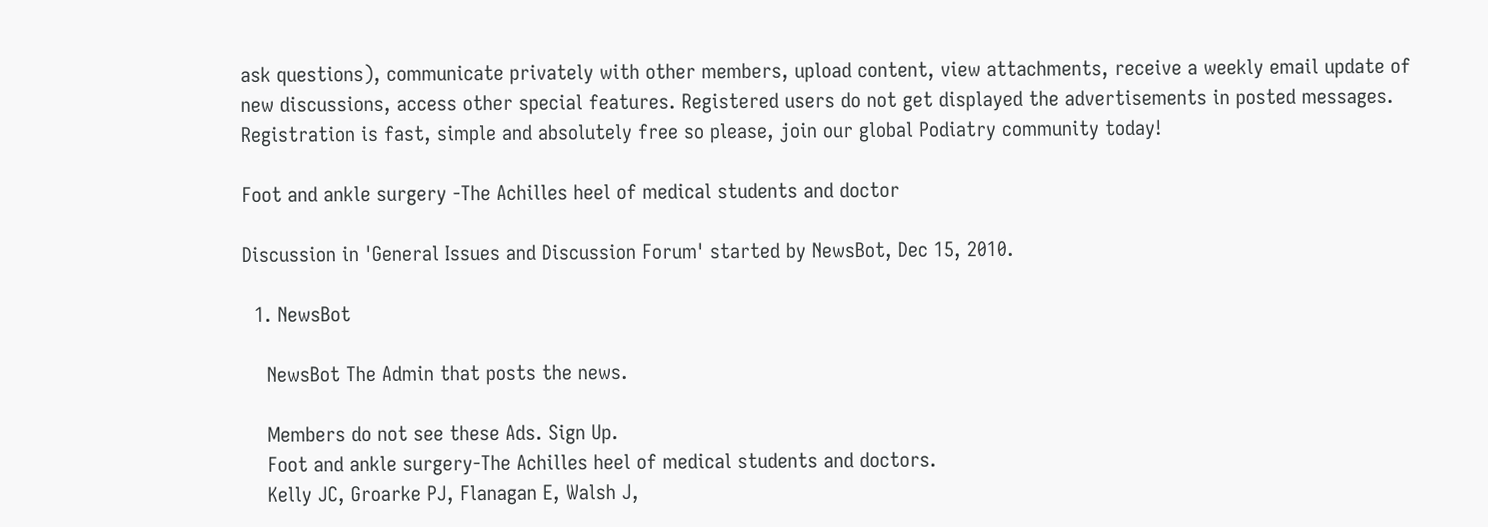ask questions), communicate privately with other members, upload content, view attachments, receive a weekly email update of new discussions, access other special features. Registered users do not get displayed the advertisements in posted messages. Registration is fast, simple and absolutely free so please, join our global Podiatry community today!

Foot and ankle surgery -The Achilles heel of medical students and doctor

Discussion in 'General Issues and Discussion Forum' started by NewsBot, Dec 15, 2010.

  1. NewsBot

    NewsBot The Admin that posts the news.

    Members do not see these Ads. Sign Up.
    Foot and ankle surgery-The Achilles heel of medical students and doctors.
    Kelly JC, Groarke PJ, Flanagan E, Walsh J,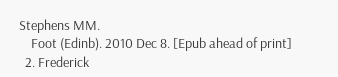Stephens MM.
    Foot (Edinb). 2010 Dec 8. [Epub ahead of print]
  2. Frederick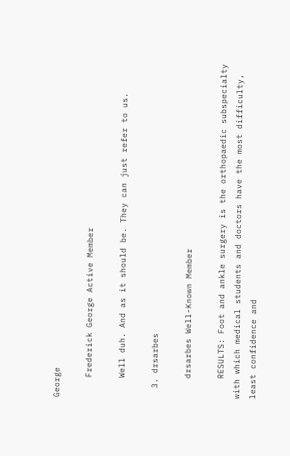George

    Frederick George Active Member

    Well duh. And as it should be. They can just refer to us.

  3. drsarbes

    drsarbes Well-Known Member

    RESULTS: Foot and ankle surgery is the orthopaedic subspecialty with which medical students and doctors have the most difficulty, least confidence and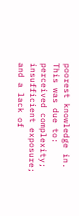poorest knowledge in. This was due to: perceived complexity; insufficient exposure; and a lack of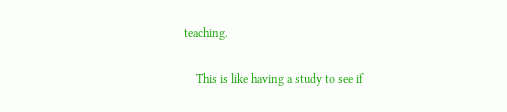teaching.

    This is like having a study to see if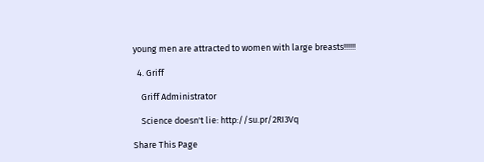young men are attracted to women with large breasts!!!!!!

  4. Griff

    Griff Administrator

    Science doesn't lie: http://su.pr/2RI3Vq

Share This Page